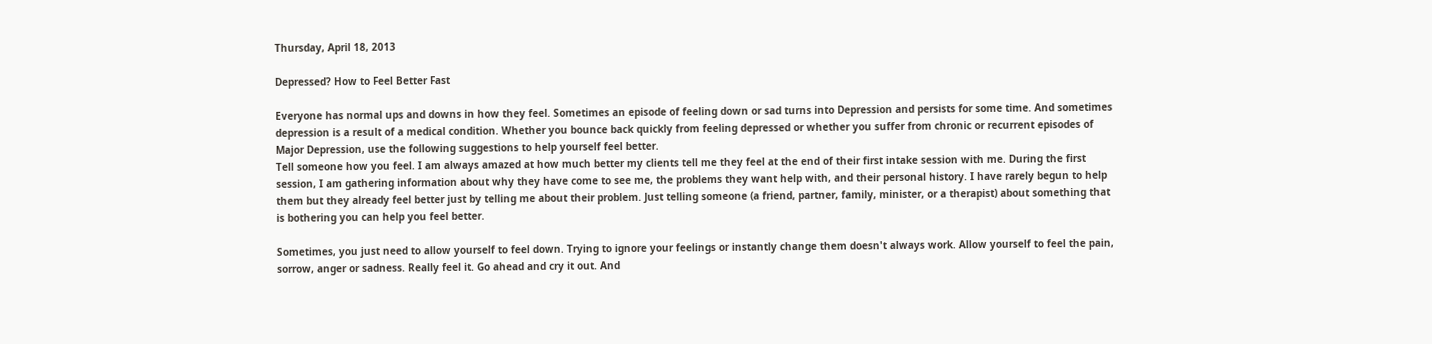Thursday, April 18, 2013

Depressed? How to Feel Better Fast

Everyone has normal ups and downs in how they feel. Sometimes an episode of feeling down or sad turns into Depression and persists for some time. And sometimes depression is a result of a medical condition. Whether you bounce back quickly from feeling depressed or whether you suffer from chronic or recurrent episodes of Major Depression, use the following suggestions to help yourself feel better.
Tell someone how you feel. I am always amazed at how much better my clients tell me they feel at the end of their first intake session with me. During the first session, I am gathering information about why they have come to see me, the problems they want help with, and their personal history. I have rarely begun to help them but they already feel better just by telling me about their problem. Just telling someone (a friend, partner, family, minister, or a therapist) about something that is bothering you can help you feel better.

Sometimes, you just need to allow yourself to feel down. Trying to ignore your feelings or instantly change them doesn't always work. Allow yourself to feel the pain, sorrow, anger or sadness. Really feel it. Go ahead and cry it out. And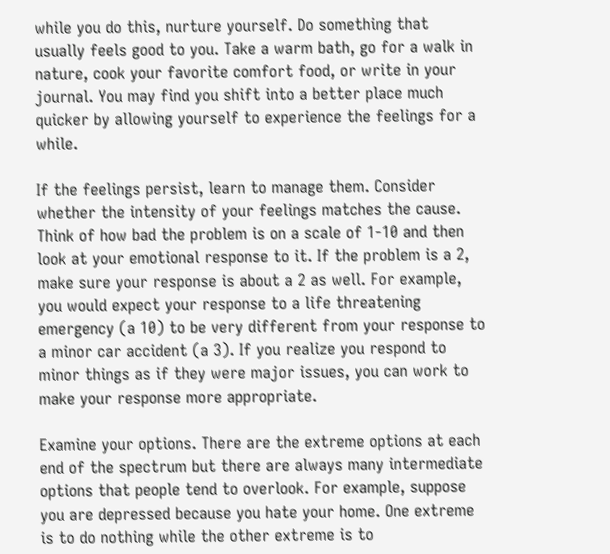while you do this, nurture yourself. Do something that usually feels good to you. Take a warm bath, go for a walk in nature, cook your favorite comfort food, or write in your journal. You may find you shift into a better place much quicker by allowing yourself to experience the feelings for a while.

If the feelings persist, learn to manage them. Consider whether the intensity of your feelings matches the cause. Think of how bad the problem is on a scale of 1-10 and then look at your emotional response to it. If the problem is a 2, make sure your response is about a 2 as well. For example, you would expect your response to a life threatening emergency (a 10) to be very different from your response to a minor car accident (a 3). If you realize you respond to minor things as if they were major issues, you can work to make your response more appropriate.

Examine your options. There are the extreme options at each end of the spectrum but there are always many intermediate options that people tend to overlook. For example, suppose you are depressed because you hate your home. One extreme is to do nothing while the other extreme is to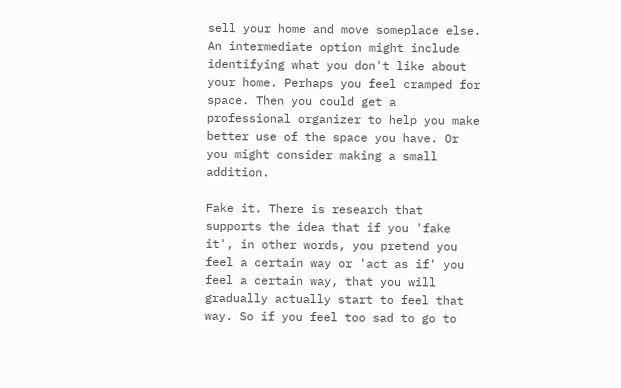sell your home and move someplace else. An intermediate option might include identifying what you don't like about your home. Perhaps you feel cramped for space. Then you could get a professional organizer to help you make better use of the space you have. Or you might consider making a small addition.

Fake it. There is research that supports the idea that if you 'fake it', in other words, you pretend you feel a certain way or 'act as if' you feel a certain way, that you will gradually actually start to feel that way. So if you feel too sad to go to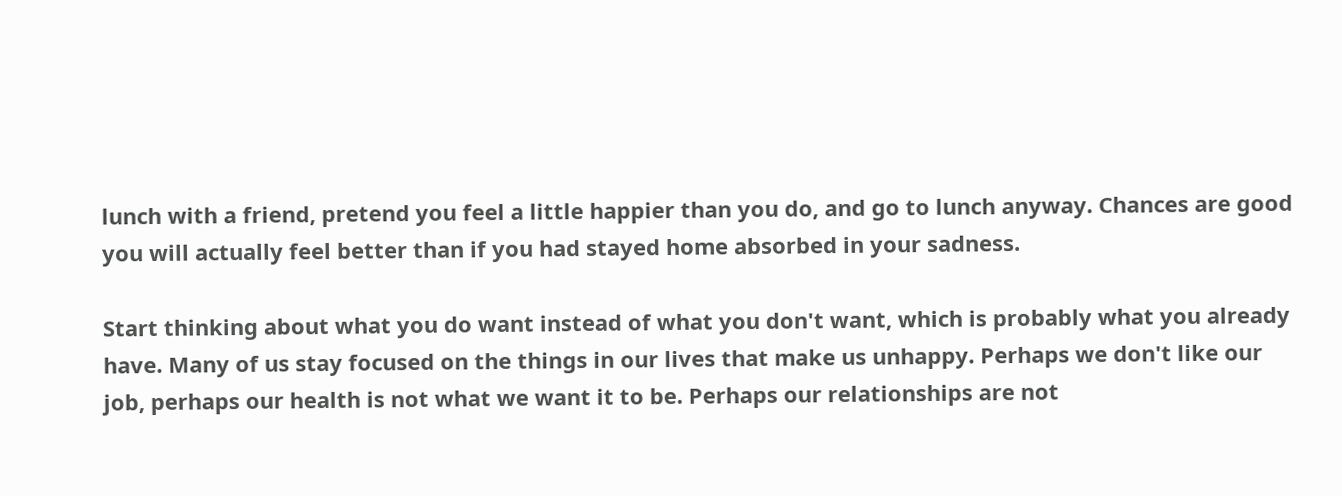lunch with a friend, pretend you feel a little happier than you do, and go to lunch anyway. Chances are good you will actually feel better than if you had stayed home absorbed in your sadness.

Start thinking about what you do want instead of what you don't want, which is probably what you already have. Many of us stay focused on the things in our lives that make us unhappy. Perhaps we don't like our job, perhaps our health is not what we want it to be. Perhaps our relationships are not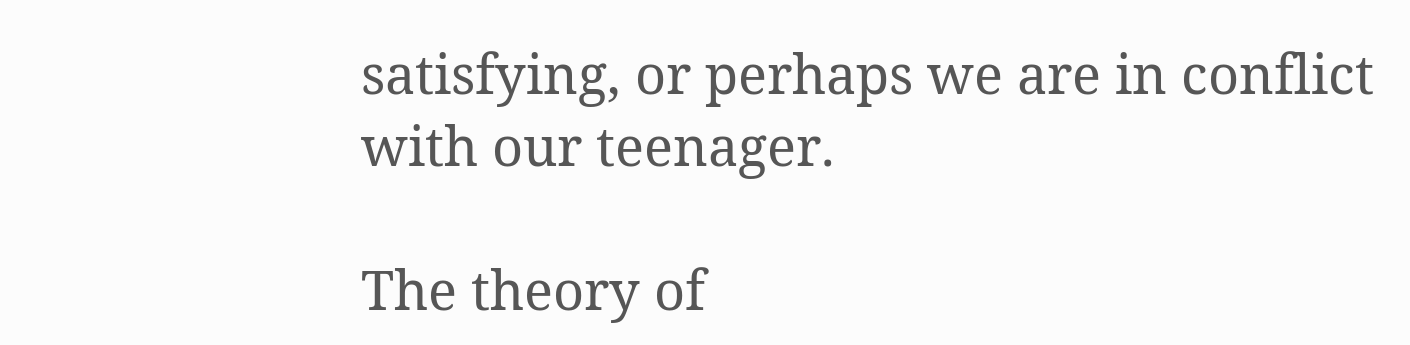satisfying, or perhaps we are in conflict with our teenager.

The theory of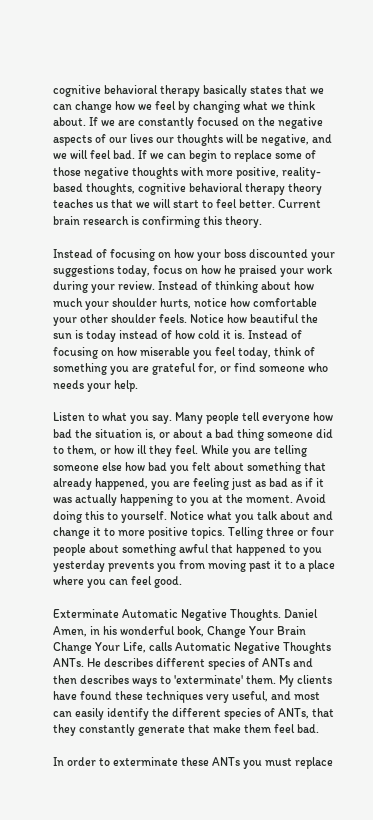cognitive behavioral therapy basically states that we can change how we feel by changing what we think about. If we are constantly focused on the negative aspects of our lives our thoughts will be negative, and we will feel bad. If we can begin to replace some of those negative thoughts with more positive, reality-based thoughts, cognitive behavioral therapy theory teaches us that we will start to feel better. Current brain research is confirming this theory.

Instead of focusing on how your boss discounted your suggestions today, focus on how he praised your work during your review. Instead of thinking about how much your shoulder hurts, notice how comfortable your other shoulder feels. Notice how beautiful the sun is today instead of how cold it is. Instead of focusing on how miserable you feel today, think of something you are grateful for, or find someone who needs your help.

Listen to what you say. Many people tell everyone how bad the situation is, or about a bad thing someone did to them, or how ill they feel. While you are telling someone else how bad you felt about something that already happened, you are feeling just as bad as if it was actually happening to you at the moment. Avoid doing this to yourself. Notice what you talk about and change it to more positive topics. Telling three or four people about something awful that happened to you yesterday prevents you from moving past it to a place where you can feel good.

Exterminate Automatic Negative Thoughts. Daniel Amen, in his wonderful book, Change Your Brain Change Your Life, calls Automatic Negative Thoughts ANTs. He describes different species of ANTs and then describes ways to 'exterminate' them. My clients have found these techniques very useful, and most can easily identify the different species of ANTs, that they constantly generate that make them feel bad.

In order to exterminate these ANTs you must replace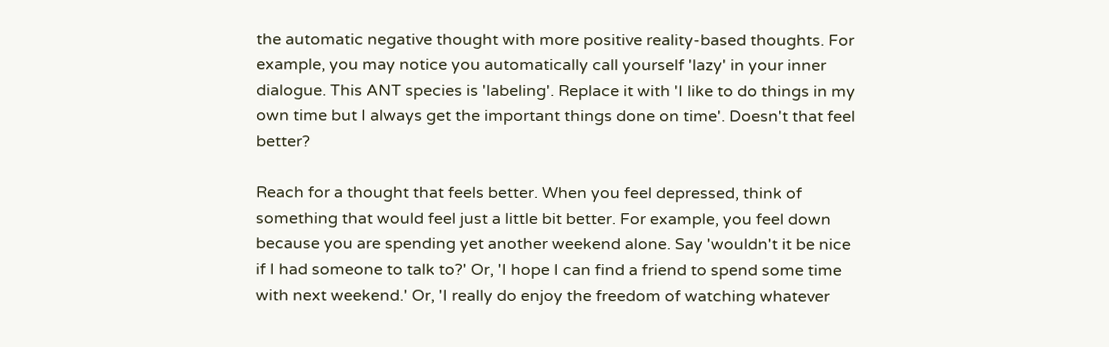the automatic negative thought with more positive reality-based thoughts. For example, you may notice you automatically call yourself 'lazy' in your inner dialogue. This ANT species is 'labeling'. Replace it with 'I like to do things in my own time but I always get the important things done on time'. Doesn't that feel better?

Reach for a thought that feels better. When you feel depressed, think of something that would feel just a little bit better. For example, you feel down because you are spending yet another weekend alone. Say 'wouldn't it be nice if I had someone to talk to?' Or, 'I hope I can find a friend to spend some time with next weekend.' Or, 'I really do enjoy the freedom of watching whatever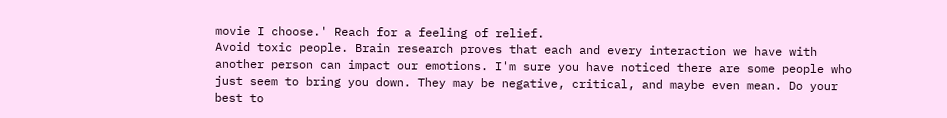movie I choose.' Reach for a feeling of relief.
Avoid toxic people. Brain research proves that each and every interaction we have with another person can impact our emotions. I'm sure you have noticed there are some people who just seem to bring you down. They may be negative, critical, and maybe even mean. Do your best to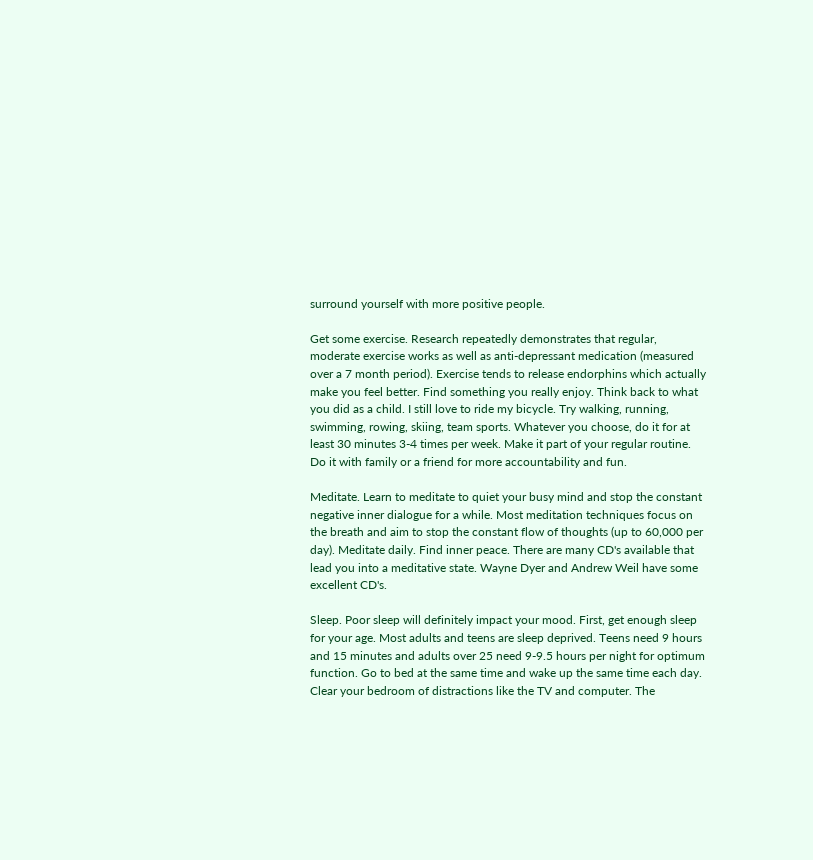surround yourself with more positive people.

Get some exercise. Research repeatedly demonstrates that regular, moderate exercise works as well as anti-depressant medication (measured over a 7 month period). Exercise tends to release endorphins which actually make you feel better. Find something you really enjoy. Think back to what you did as a child. I still love to ride my bicycle. Try walking, running, swimming, rowing, skiing, team sports. Whatever you choose, do it for at least 30 minutes 3-4 times per week. Make it part of your regular routine. Do it with family or a friend for more accountability and fun.

Meditate. Learn to meditate to quiet your busy mind and stop the constant negative inner dialogue for a while. Most meditation techniques focus on the breath and aim to stop the constant flow of thoughts (up to 60,000 per day). Meditate daily. Find inner peace. There are many CD's available that lead you into a meditative state. Wayne Dyer and Andrew Weil have some excellent CD's.

Sleep. Poor sleep will definitely impact your mood. First, get enough sleep for your age. Most adults and teens are sleep deprived. Teens need 9 hours and 15 minutes and adults over 25 need 9-9.5 hours per night for optimum function. Go to bed at the same time and wake up the same time each day. Clear your bedroom of distractions like the TV and computer. The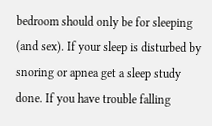bedroom should only be for sleeping (and sex). If your sleep is disturbed by snoring or apnea get a sleep study done. If you have trouble falling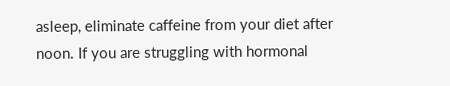asleep, eliminate caffeine from your diet after noon. If you are struggling with hormonal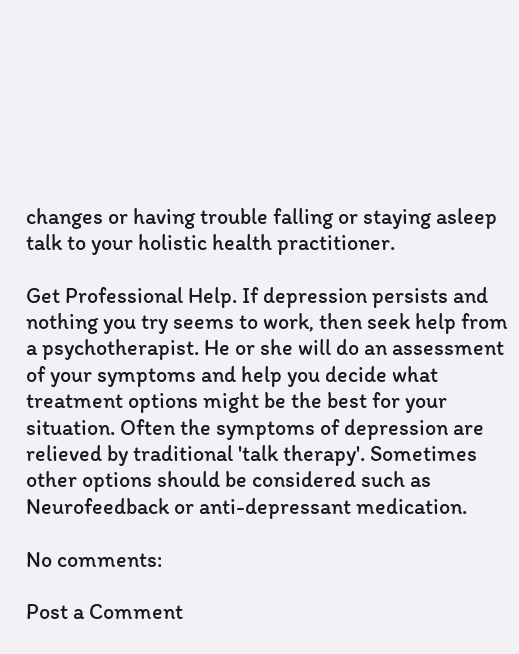changes or having trouble falling or staying asleep talk to your holistic health practitioner.

Get Professional Help. If depression persists and nothing you try seems to work, then seek help from a psychotherapist. He or she will do an assessment of your symptoms and help you decide what treatment options might be the best for your situation. Often the symptoms of depression are relieved by traditional 'talk therapy'. Sometimes other options should be considered such as Neurofeedback or anti-depressant medication.

No comments:

Post a Comment